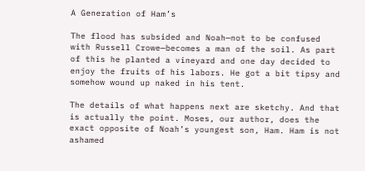A Generation of Ham’s

The flood has subsided and Noah—not to be confused with Russell Crowe—becomes a man of the soil. As part of this he planted a vineyard and one day decided to enjoy the fruits of his labors. He got a bit tipsy and somehow wound up naked in his tent.

The details of what happens next are sketchy. And that is actually the point. Moses, our author, does the exact opposite of Noah’s youngest son, Ham. Ham is not ashamed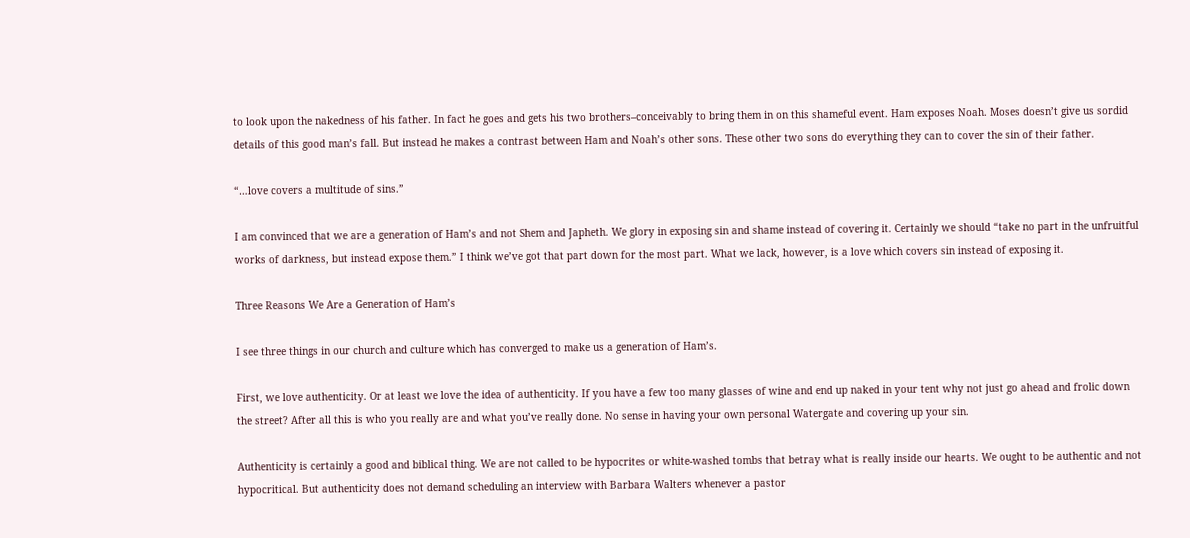to look upon the nakedness of his father. In fact he goes and gets his two brothers–conceivably to bring them in on this shameful event. Ham exposes Noah. Moses doesn’t give us sordid details of this good man’s fall. But instead he makes a contrast between Ham and Noah’s other sons. These other two sons do everything they can to cover the sin of their father.

“…love covers a multitude of sins.”

I am convinced that we are a generation of Ham’s and not Shem and Japheth. We glory in exposing sin and shame instead of covering it. Certainly we should “take no part in the unfruitful works of darkness, but instead expose them.” I think we’ve got that part down for the most part. What we lack, however, is a love which covers sin instead of exposing it.

Three Reasons We Are a Generation of Ham’s

I see three things in our church and culture which has converged to make us a generation of Ham’s.

First, we love authenticity. Or at least we love the idea of authenticity. If you have a few too many glasses of wine and end up naked in your tent why not just go ahead and frolic down the street? After all this is who you really are and what you’ve really done. No sense in having your own personal Watergate and covering up your sin.

Authenticity is certainly a good and biblical thing. We are not called to be hypocrites or white-washed tombs that betray what is really inside our hearts. We ought to be authentic and not hypocritical. But authenticity does not demand scheduling an interview with Barbara Walters whenever a pastor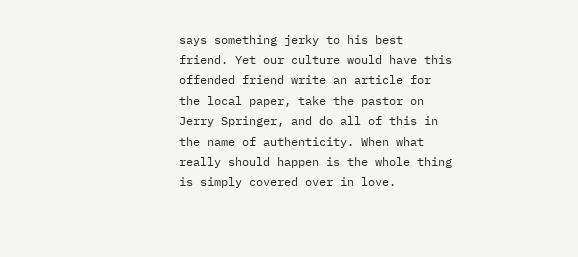says something jerky to his best friend. Yet our culture would have this offended friend write an article for the local paper, take the pastor on Jerry Springer, and do all of this in the name of authenticity. When what really should happen is the whole thing is simply covered over in love.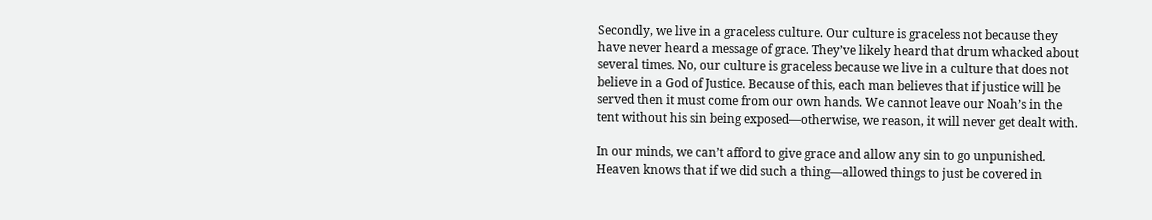Secondly, we live in a graceless culture. Our culture is graceless not because they have never heard a message of grace. They’ve likely heard that drum whacked about several times. No, our culture is graceless because we live in a culture that does not believe in a God of Justice. Because of this, each man believes that if justice will be served then it must come from our own hands. We cannot leave our Noah’s in the tent without his sin being exposed—otherwise, we reason, it will never get dealt with.

In our minds, we can’t afford to give grace and allow any sin to go unpunished. Heaven knows that if we did such a thing—allowed things to just be covered in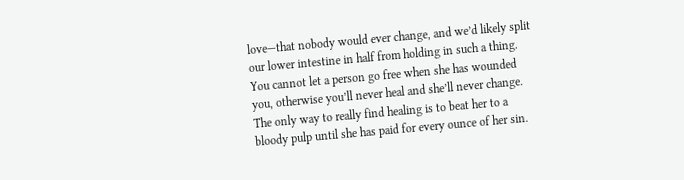love—that nobody would ever change, and we’d likely split our lower intestine in half from holding in such a thing. You cannot let a person go free when she has wounded you, otherwise you’ll never heal and she’ll never change. The only way to really find healing is to beat her to a bloody pulp until she has paid for every ounce of her sin.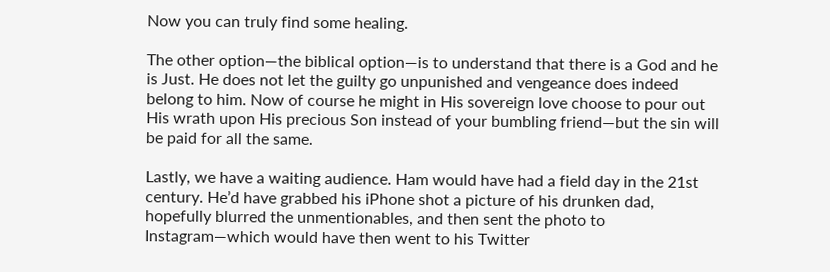Now you can truly find some healing.

The other option—the biblical option—is to understand that there is a God and he is Just. He does not let the guilty go unpunished and vengeance does indeed belong to him. Now of course he might in His sovereign love choose to pour out His wrath upon His precious Son instead of your bumbling friend—but the sin will be paid for all the same.

Lastly, we have a waiting audience. Ham would have had a field day in the 21st century. He’d have grabbed his iPhone shot a picture of his drunken dad, hopefully blurred the unmentionables, and then sent the photo to Instagram—which would have then went to his Twitter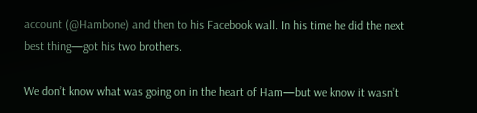account (@Hambone) and then to his Facebook wall. In his time he did the next best thing—got his two brothers.

We don’t know what was going on in the heart of Ham—but we know it wasn’t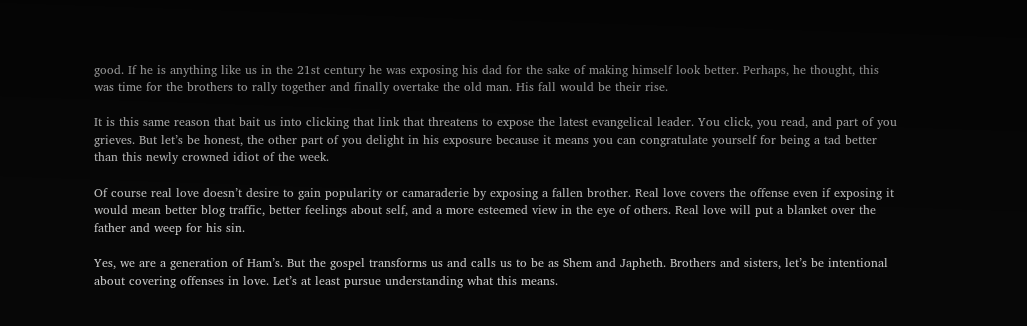good. If he is anything like us in the 21st century he was exposing his dad for the sake of making himself look better. Perhaps, he thought, this was time for the brothers to rally together and finally overtake the old man. His fall would be their rise.

It is this same reason that bait us into clicking that link that threatens to expose the latest evangelical leader. You click, you read, and part of you grieves. But let’s be honest, the other part of you delight in his exposure because it means you can congratulate yourself for being a tad better than this newly crowned idiot of the week.

Of course real love doesn’t desire to gain popularity or camaraderie by exposing a fallen brother. Real love covers the offense even if exposing it would mean better blog traffic, better feelings about self, and a more esteemed view in the eye of others. Real love will put a blanket over the father and weep for his sin.

Yes, we are a generation of Ham’s. But the gospel transforms us and calls us to be as Shem and Japheth. Brothers and sisters, let’s be intentional about covering offenses in love. Let’s at least pursue understanding what this means.